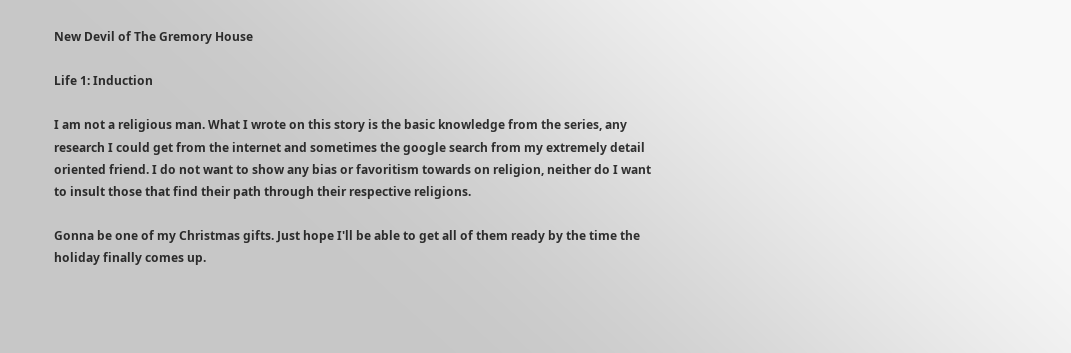New Devil of The Gremory House

Life 1: Induction

I am not a religious man. What I wrote on this story is the basic knowledge from the series, any research I could get from the internet and sometimes the google search from my extremely detail oriented friend. I do not want to show any bias or favoritism towards on religion, neither do I want to insult those that find their path through their respective religions.

Gonna be one of my Christmas gifts. Just hope I'll be able to get all of them ready by the time the holiday finally comes up.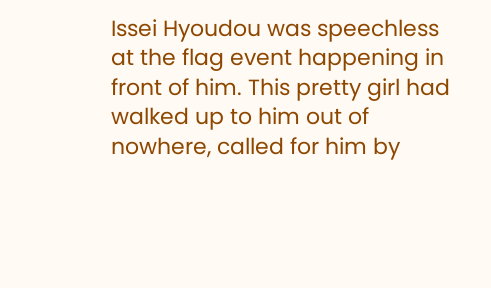Issei Hyoudou was speechless at the flag event happening in front of him. This pretty girl had walked up to him out of nowhere, called for him by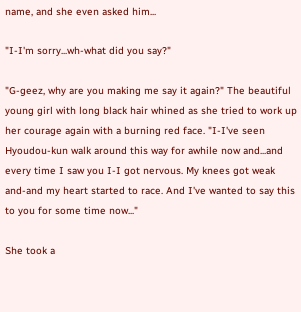name, and she even asked him...

"I-I'm sorry...wh-what did you say?"

"G-geez, why are you making me say it again?" The beautiful young girl with long black hair whined as she tried to work up her courage again with a burning red face. "I-I've seen Hyoudou-kun walk around this way for awhile now and...and every time I saw you I-I got nervous. My knees got weak and-and my heart started to race. And I've wanted to say this to you for some time now..."

She took a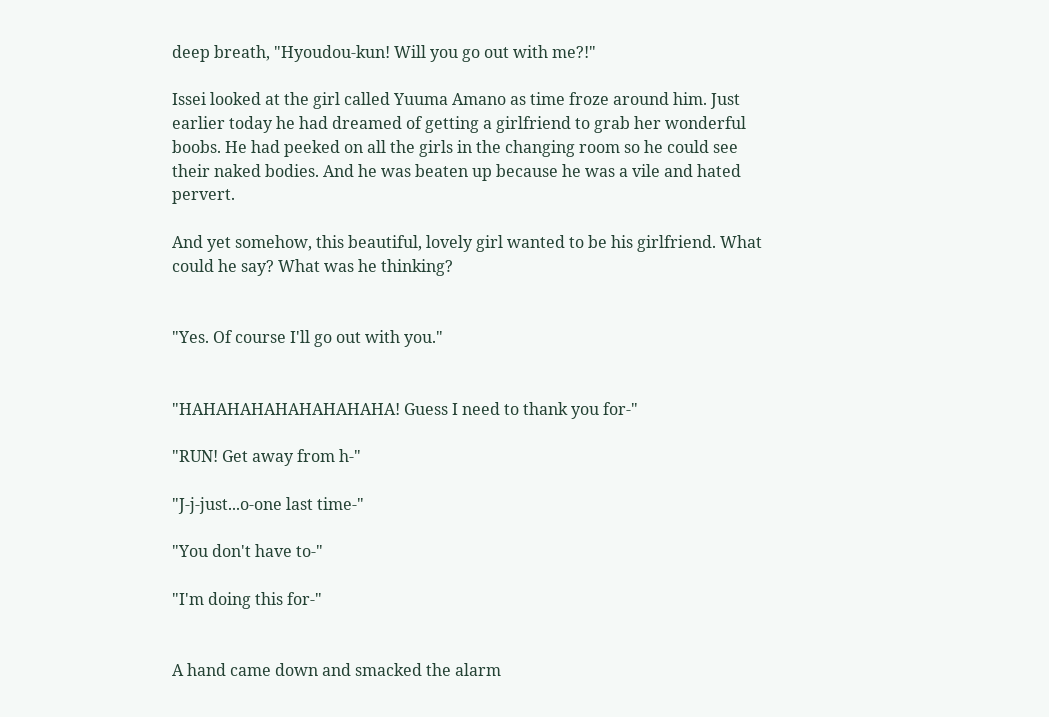deep breath, "Hyoudou-kun! Will you go out with me?!"

Issei looked at the girl called Yuuma Amano as time froze around him. Just earlier today he had dreamed of getting a girlfriend to grab her wonderful boobs. He had peeked on all the girls in the changing room so he could see their naked bodies. And he was beaten up because he was a vile and hated pervert.

And yet somehow, this beautiful, lovely girl wanted to be his girlfriend. What could he say? What was he thinking?


"Yes. Of course I'll go out with you."


"HAHAHAHAHAHAHAHAHA! Guess I need to thank you for-"

"RUN! Get away from h-"

"J-j-just...o-one last time-"

"You don't have to-"

"I'm doing this for-"


A hand came down and smacked the alarm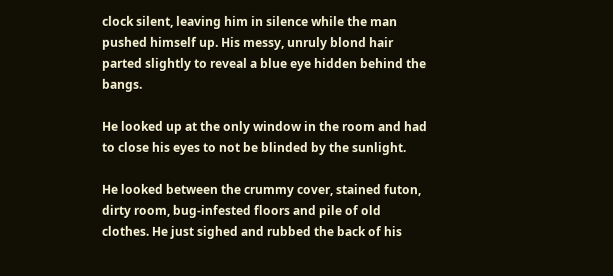clock silent, leaving him in silence while the man pushed himself up. His messy, unruly blond hair parted slightly to reveal a blue eye hidden behind the bangs.

He looked up at the only window in the room and had to close his eyes to not be blinded by the sunlight.

He looked between the crummy cover, stained futon, dirty room, bug-infested floors and pile of old clothes. He just sighed and rubbed the back of his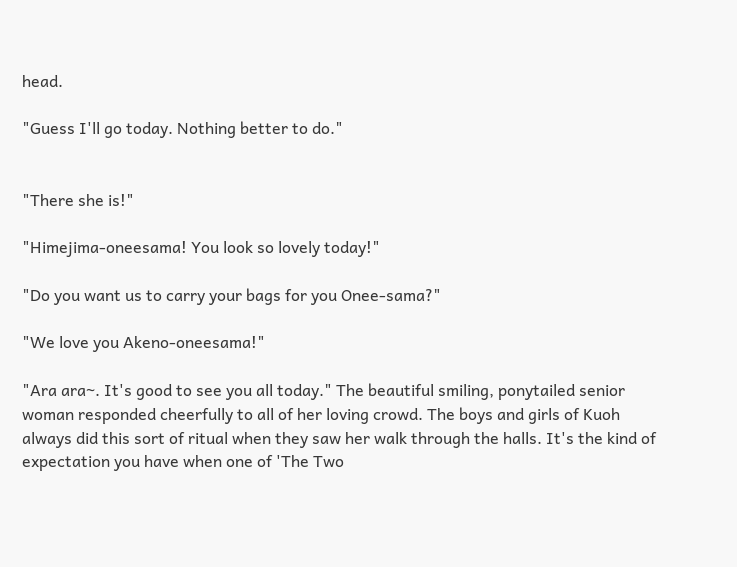head.

"Guess I'll go today. Nothing better to do."


"There she is!"

"Himejima-oneesama! You look so lovely today!"

"Do you want us to carry your bags for you Onee-sama?"

"We love you Akeno-oneesama!"

"Ara ara~. It's good to see you all today." The beautiful smiling, ponytailed senior woman responded cheerfully to all of her loving crowd. The boys and girls of Kuoh always did this sort of ritual when they saw her walk through the halls. It's the kind of expectation you have when one of 'The Two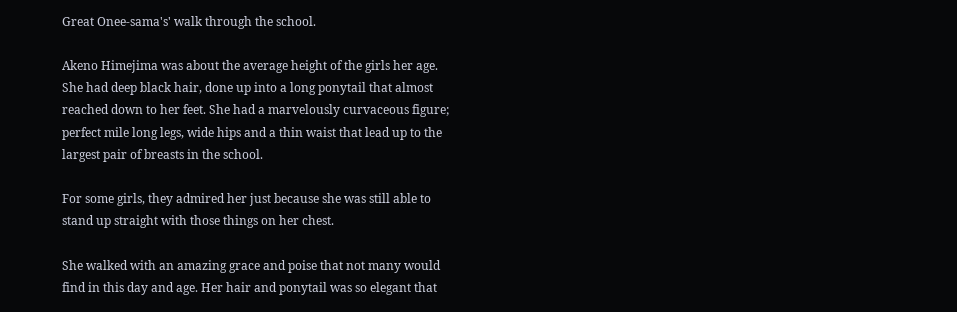Great Onee-sama's' walk through the school.

Akeno Himejima was about the average height of the girls her age. She had deep black hair, done up into a long ponytail that almost reached down to her feet. She had a marvelously curvaceous figure; perfect mile long legs, wide hips and a thin waist that lead up to the largest pair of breasts in the school.

For some girls, they admired her just because she was still able to stand up straight with those things on her chest.

She walked with an amazing grace and poise that not many would find in this day and age. Her hair and ponytail was so elegant that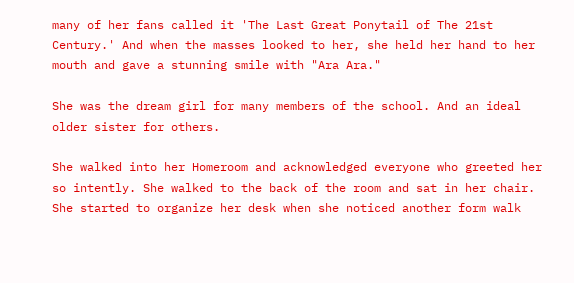many of her fans called it 'The Last Great Ponytail of The 21st Century.' And when the masses looked to her, she held her hand to her mouth and gave a stunning smile with "Ara Ara."

She was the dream girl for many members of the school. And an ideal older sister for others.

She walked into her Homeroom and acknowledged everyone who greeted her so intently. She walked to the back of the room and sat in her chair. She started to organize her desk when she noticed another form walk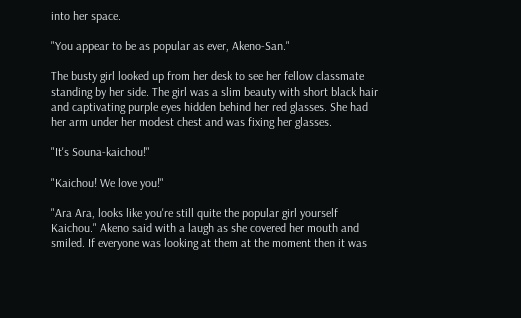into her space.

"You appear to be as popular as ever, Akeno-San."

The busty girl looked up from her desk to see her fellow classmate standing by her side. The girl was a slim beauty with short black hair and captivating purple eyes hidden behind her red glasses. She had her arm under her modest chest and was fixing her glasses.

"It's Souna-kaichou!"

"Kaichou! We love you!"

"Ara Ara, looks like you're still quite the popular girl yourself Kaichou." Akeno said with a laugh as she covered her mouth and smiled. If everyone was looking at them at the moment then it was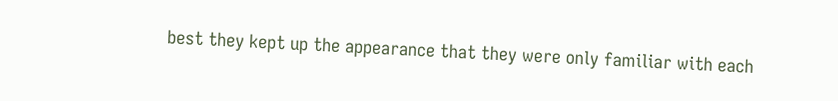best they kept up the appearance that they were only familiar with each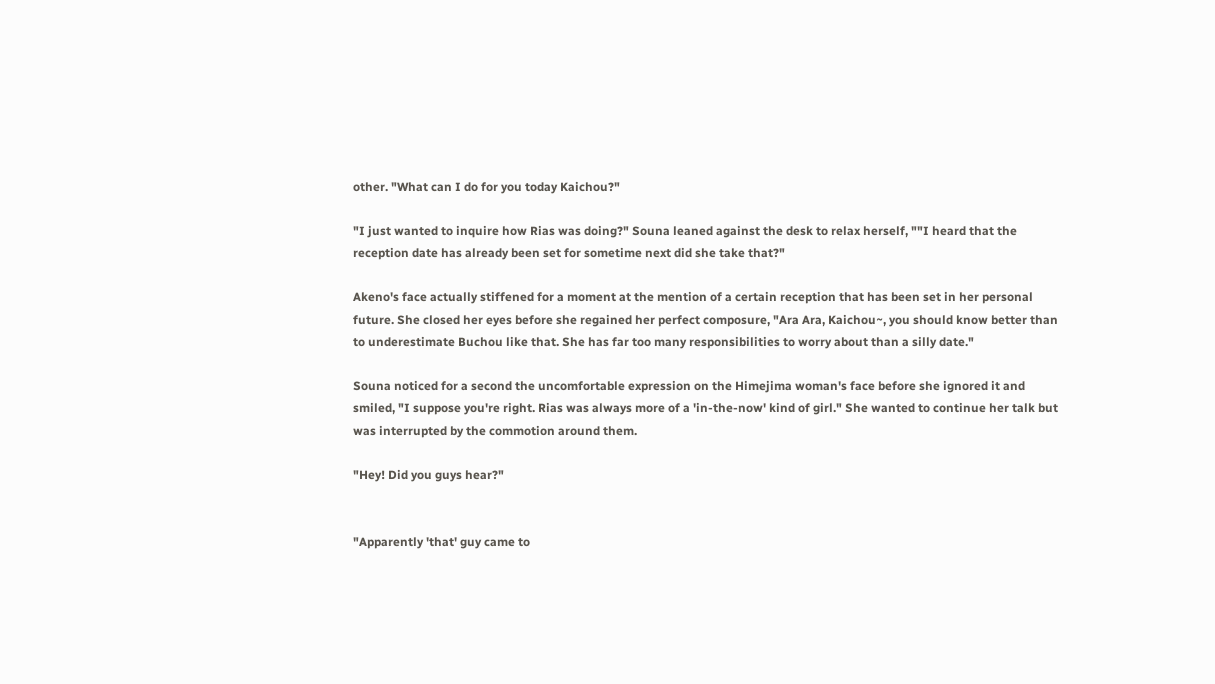other. "What can I do for you today Kaichou?"

"I just wanted to inquire how Rias was doing?" Souna leaned against the desk to relax herself, ""I heard that the reception date has already been set for sometime next did she take that?"

Akeno's face actually stiffened for a moment at the mention of a certain reception that has been set in her personal future. She closed her eyes before she regained her perfect composure, "Ara Ara, Kaichou~, you should know better than to underestimate Buchou like that. She has far too many responsibilities to worry about than a silly date."

Souna noticed for a second the uncomfortable expression on the Himejima woman's face before she ignored it and smiled, "I suppose you're right. Rias was always more of a 'in-the-now' kind of girl." She wanted to continue her talk but was interrupted by the commotion around them.

"Hey! Did you guys hear?"


"Apparently 'that' guy came to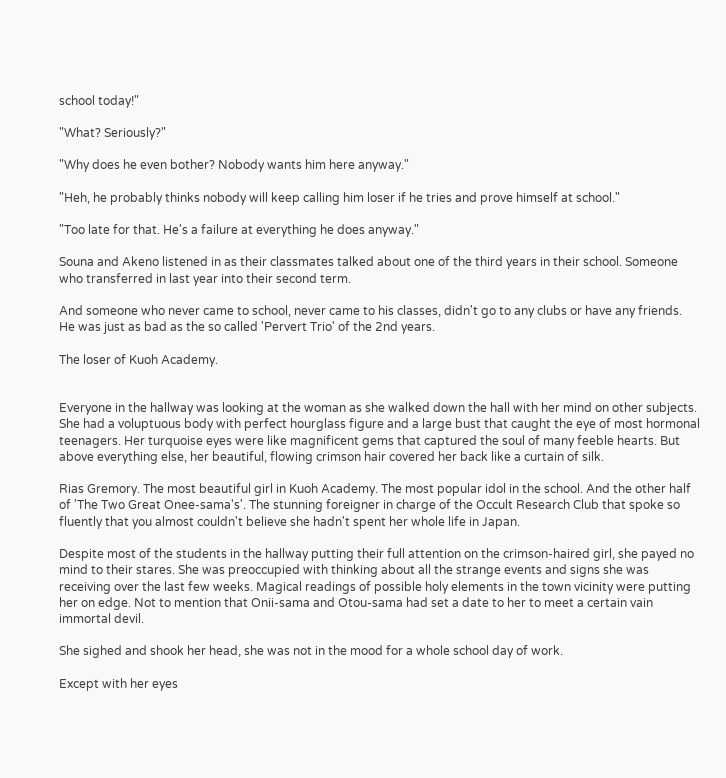school today!"

"What? Seriously?"

"Why does he even bother? Nobody wants him here anyway."

"Heh, he probably thinks nobody will keep calling him loser if he tries and prove himself at school."

"Too late for that. He's a failure at everything he does anyway."

Souna and Akeno listened in as their classmates talked about one of the third years in their school. Someone who transferred in last year into their second term.

And someone who never came to school, never came to his classes, didn't go to any clubs or have any friends. He was just as bad as the so called 'Pervert Trio' of the 2nd years.

The loser of Kuoh Academy.


Everyone in the hallway was looking at the woman as she walked down the hall with her mind on other subjects. She had a voluptuous body with perfect hourglass figure and a large bust that caught the eye of most hormonal teenagers. Her turquoise eyes were like magnificent gems that captured the soul of many feeble hearts. But above everything else, her beautiful, flowing crimson hair covered her back like a curtain of silk.

Rias Gremory. The most beautiful girl in Kuoh Academy. The most popular idol in the school. And the other half of 'The Two Great Onee-sama's'. The stunning foreigner in charge of the Occult Research Club that spoke so fluently that you almost couldn't believe she hadn't spent her whole life in Japan.

Despite most of the students in the hallway putting their full attention on the crimson-haired girl, she payed no mind to their stares. She was preoccupied with thinking about all the strange events and signs she was receiving over the last few weeks. Magical readings of possible holy elements in the town vicinity were putting her on edge. Not to mention that Onii-sama and Otou-sama had set a date to her to meet a certain vain immortal devil.

She sighed and shook her head, she was not in the mood for a whole school day of work.

Except with her eyes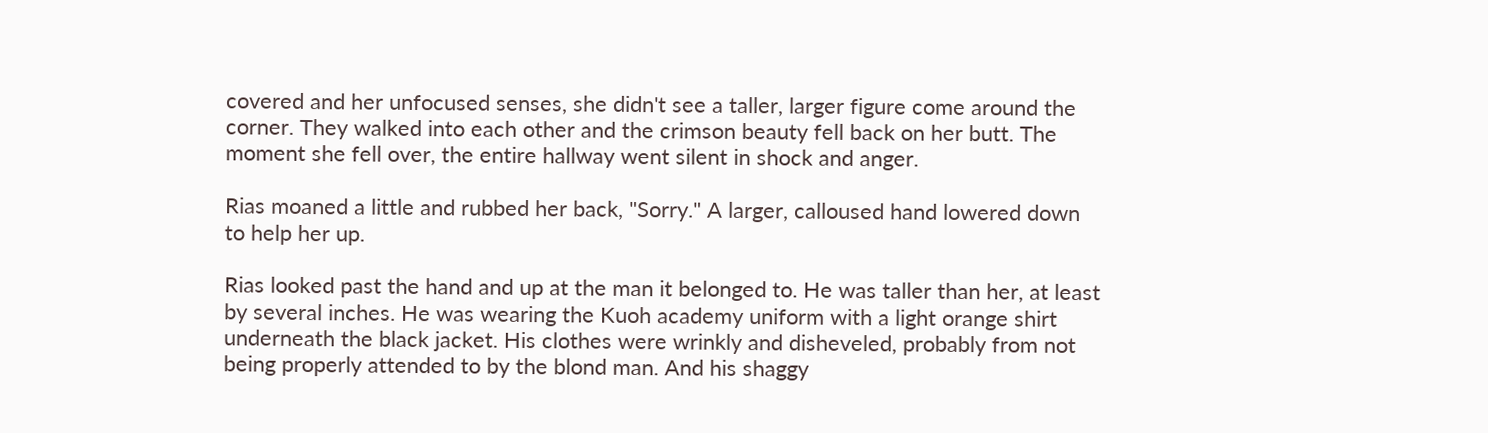covered and her unfocused senses, she didn't see a taller, larger figure come around the corner. They walked into each other and the crimson beauty fell back on her butt. The moment she fell over, the entire hallway went silent in shock and anger.

Rias moaned a little and rubbed her back, "Sorry." A larger, calloused hand lowered down to help her up.

Rias looked past the hand and up at the man it belonged to. He was taller than her, at least by several inches. He was wearing the Kuoh academy uniform with a light orange shirt underneath the black jacket. His clothes were wrinkly and disheveled, probably from not being properly attended to by the blond man. And his shaggy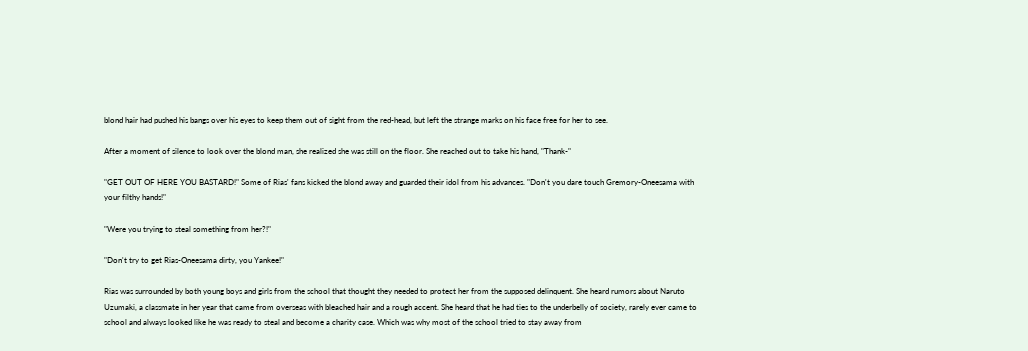blond hair had pushed his bangs over his eyes to keep them out of sight from the red-head, but left the strange marks on his face free for her to see.

After a moment of silence to look over the blond man, she realized she was still on the floor. She reached out to take his hand, "Thank-"

"GET OUT OF HERE YOU BASTARD!" Some of Rias' fans kicked the blond away and guarded their idol from his advances. "Don't you dare touch Gremory-Oneesama with your filthy hands!"

"Were you trying to steal something from her?!"

"Don't try to get Rias-Oneesama dirty, you Yankee!"

Rias was surrounded by both young boys and girls from the school that thought they needed to protect her from the supposed delinquent. She heard rumors about Naruto Uzumaki, a classmate in her year that came from overseas with bleached hair and a rough accent. She heard that he had ties to the underbelly of society, rarely ever came to school and always looked like he was ready to steal and become a charity case. Which was why most of the school tried to stay away from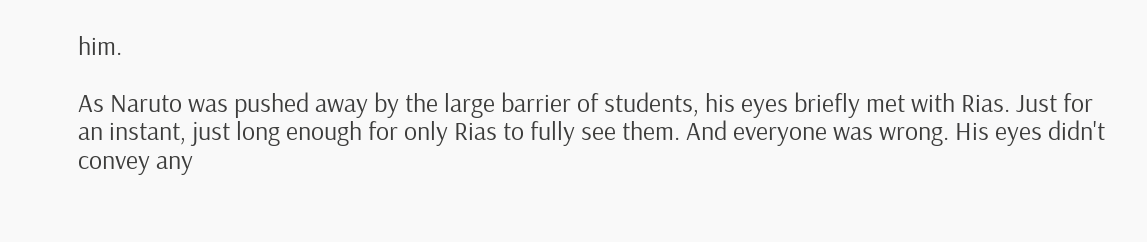him.

As Naruto was pushed away by the large barrier of students, his eyes briefly met with Rias. Just for an instant, just long enough for only Rias to fully see them. And everyone was wrong. His eyes didn't convey any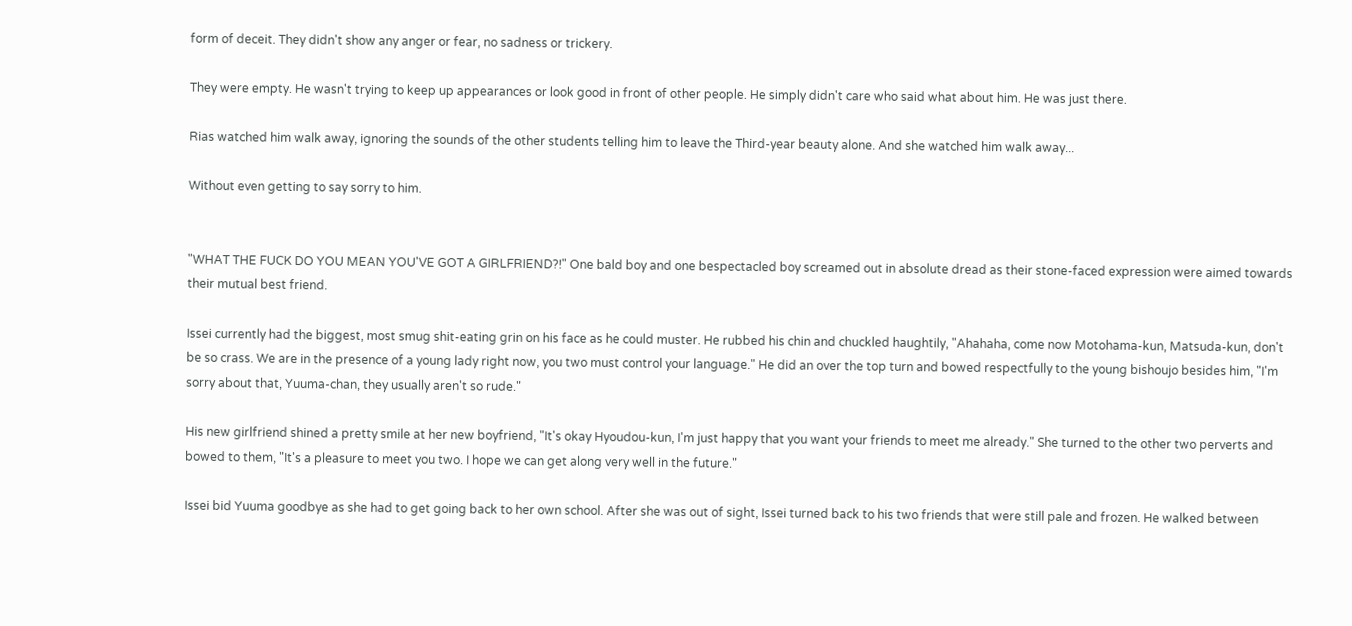form of deceit. They didn't show any anger or fear, no sadness or trickery.

They were empty. He wasn't trying to keep up appearances or look good in front of other people. He simply didn't care who said what about him. He was just there.

Rias watched him walk away, ignoring the sounds of the other students telling him to leave the Third-year beauty alone. And she watched him walk away...

Without even getting to say sorry to him.


"WHAT THE FUCK DO YOU MEAN YOU'VE GOT A GIRLFRIEND?!" One bald boy and one bespectacled boy screamed out in absolute dread as their stone-faced expression were aimed towards their mutual best friend.

Issei currently had the biggest, most smug shit-eating grin on his face as he could muster. He rubbed his chin and chuckled haughtily, "Ahahaha, come now Motohama-kun, Matsuda-kun, don't be so crass. We are in the presence of a young lady right now, you two must control your language." He did an over the top turn and bowed respectfully to the young bishoujo besides him, "I'm sorry about that, Yuuma-chan, they usually aren't so rude."

His new girlfriend shined a pretty smile at her new boyfriend, "It's okay Hyoudou-kun, I'm just happy that you want your friends to meet me already." She turned to the other two perverts and bowed to them, "It's a pleasure to meet you two. I hope we can get along very well in the future."

Issei bid Yuuma goodbye as she had to get going back to her own school. After she was out of sight, Issei turned back to his two friends that were still pale and frozen. He walked between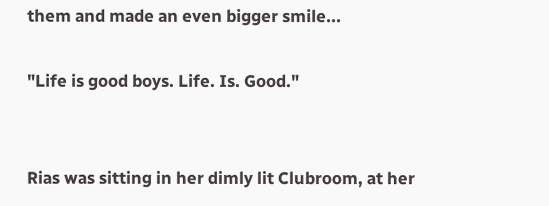them and made an even bigger smile...

"Life is good boys. Life. Is. Good."


Rias was sitting in her dimly lit Clubroom, at her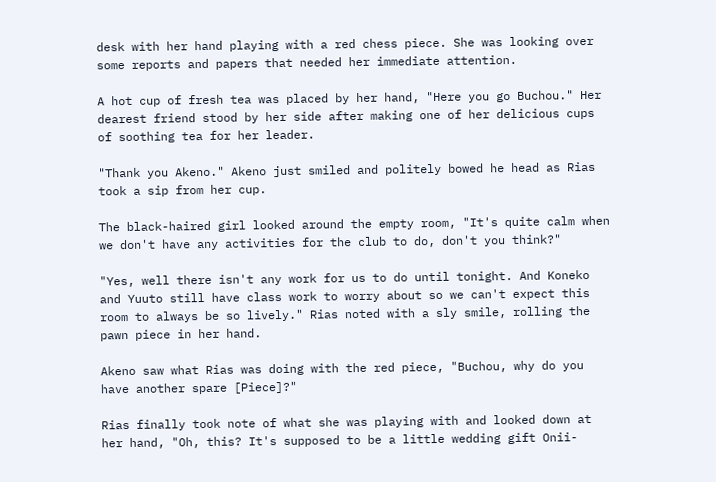desk with her hand playing with a red chess piece. She was looking over some reports and papers that needed her immediate attention.

A hot cup of fresh tea was placed by her hand, "Here you go Buchou." Her dearest friend stood by her side after making one of her delicious cups of soothing tea for her leader.

"Thank you Akeno." Akeno just smiled and politely bowed he head as Rias took a sip from her cup.

The black-haired girl looked around the empty room, "It's quite calm when we don't have any activities for the club to do, don't you think?"

"Yes, well there isn't any work for us to do until tonight. And Koneko and Yuuto still have class work to worry about so we can't expect this room to always be so lively." Rias noted with a sly smile, rolling the pawn piece in her hand.

Akeno saw what Rias was doing with the red piece, "Buchou, why do you have another spare [Piece]?"

Rias finally took note of what she was playing with and looked down at her hand, "Oh, this? It's supposed to be a little wedding gift Onii-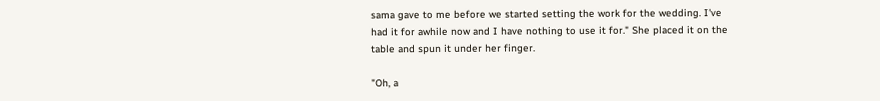sama gave to me before we started setting the work for the wedding. I've had it for awhile now and I have nothing to use it for." She placed it on the table and spun it under her finger.

"Oh, a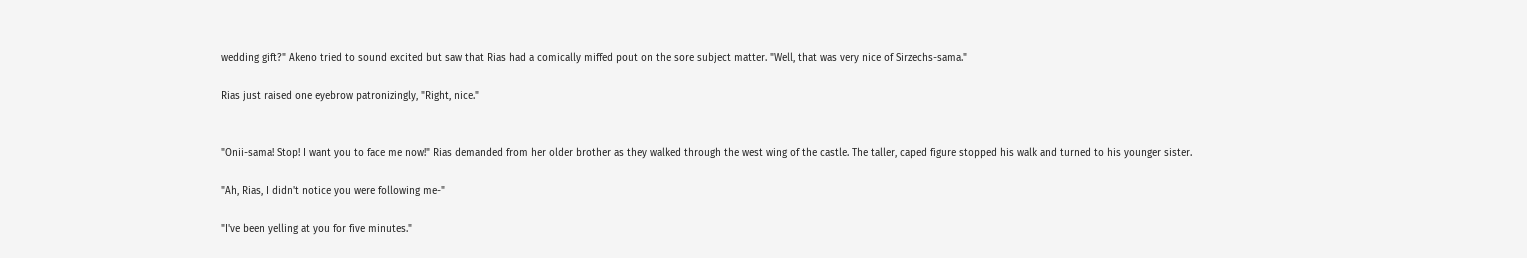wedding gift?" Akeno tried to sound excited but saw that Rias had a comically miffed pout on the sore subject matter. "Well, that was very nice of Sirzechs-sama."

Rias just raised one eyebrow patronizingly, "Right, nice."


"Onii-sama! Stop! I want you to face me now!" Rias demanded from her older brother as they walked through the west wing of the castle. The taller, caped figure stopped his walk and turned to his younger sister.

"Ah, Rias, I didn't notice you were following me-"

"I've been yelling at you for five minutes."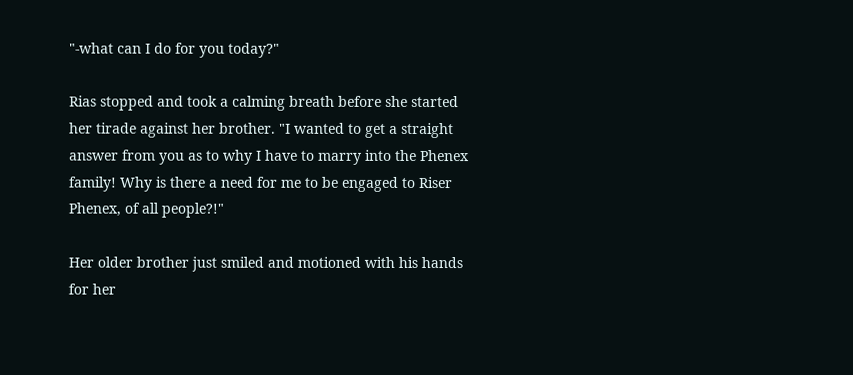"-what can I do for you today?"

Rias stopped and took a calming breath before she started her tirade against her brother. "I wanted to get a straight answer from you as to why I have to marry into the Phenex family! Why is there a need for me to be engaged to Riser Phenex, of all people?!"

Her older brother just smiled and motioned with his hands for her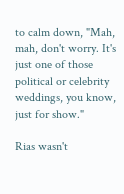to calm down, "Mah, mah, don't worry. It's just one of those political or celebrity weddings, you know, just for show."

Rias wasn't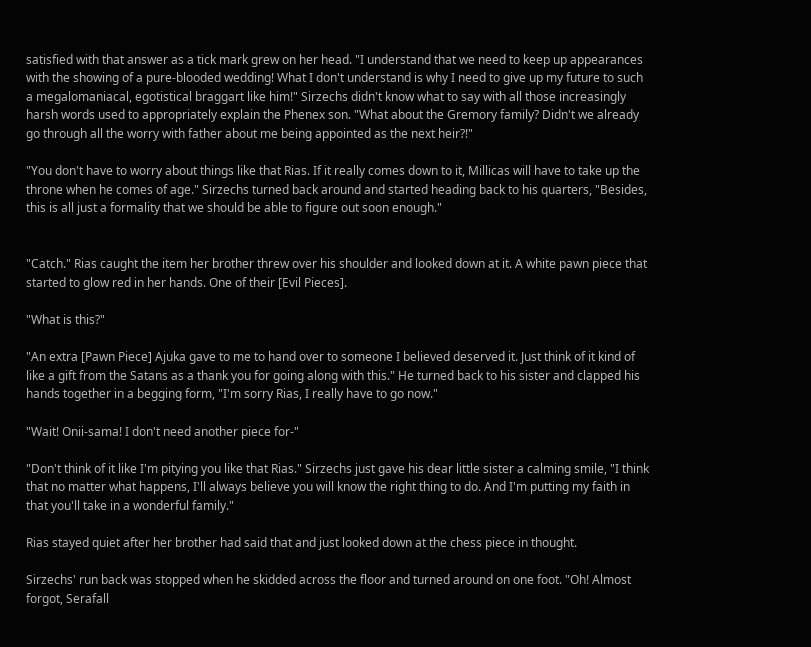satisfied with that answer as a tick mark grew on her head. "I understand that we need to keep up appearances with the showing of a pure-blooded wedding! What I don't understand is why I need to give up my future to such a megalomaniacal, egotistical braggart like him!" Sirzechs didn't know what to say with all those increasingly harsh words used to appropriately explain the Phenex son. "What about the Gremory family? Didn't we already go through all the worry with father about me being appointed as the next heir?!"

"You don't have to worry about things like that Rias. If it really comes down to it, Millicas will have to take up the throne when he comes of age." Sirzechs turned back around and started heading back to his quarters, "Besides, this is all just a formality that we should be able to figure out soon enough."


"Catch." Rias caught the item her brother threw over his shoulder and looked down at it. A white pawn piece that started to glow red in her hands. One of their [Evil Pieces].

"What is this?"

"An extra [Pawn Piece] Ajuka gave to me to hand over to someone I believed deserved it. Just think of it kind of like a gift from the Satans as a thank you for going along with this." He turned back to his sister and clapped his hands together in a begging form, "I'm sorry Rias, I really have to go now."

"Wait! Onii-sama! I don't need another piece for-"

"Don't think of it like I'm pitying you like that Rias." Sirzechs just gave his dear little sister a calming smile, "I think that no matter what happens, I'll always believe you will know the right thing to do. And I'm putting my faith in that you'll take in a wonderful family."

Rias stayed quiet after her brother had said that and just looked down at the chess piece in thought.

Sirzechs' run back was stopped when he skidded across the floor and turned around on one foot. "Oh! Almost forgot, Serafall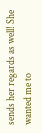sends her regards as well! She wanted me to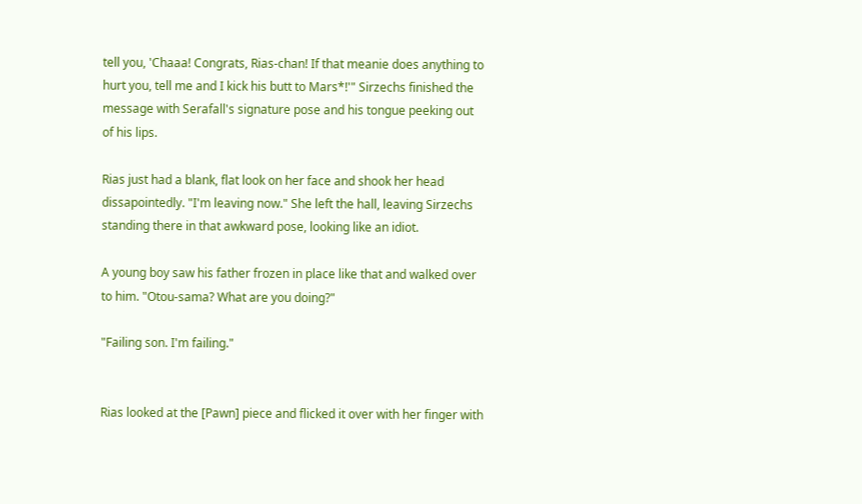tell you, 'Chaaa! Congrats, Rias-chan! If that meanie does anything to hurt you, tell me and I kick his butt to Mars*!'" Sirzechs finished the message with Serafall's signature pose and his tongue peeking out of his lips.

Rias just had a blank, flat look on her face and shook her head dissapointedly. "I'm leaving now." She left the hall, leaving Sirzechs standing there in that awkward pose, looking like an idiot.

A young boy saw his father frozen in place like that and walked over to him. "Otou-sama? What are you doing?"

"Failing son. I'm failing."


Rias looked at the [Pawn] piece and flicked it over with her finger with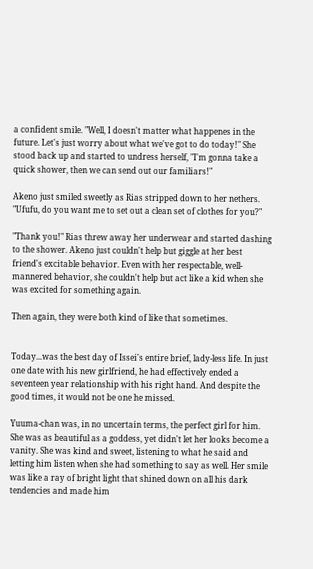a confident smile. "Well, I doesn't matter what happenes in the future. Let's just worry about what we've got to do today!" She stood back up and started to undress herself, "I'm gonna take a quick shower, then we can send out our familiars!"

Akeno just smiled sweetly as Rias stripped down to her nethers. "Ufufu, do you want me to set out a clean set of clothes for you?"

"Thank you!" Rias threw away her underwear and started dashing to the shower. Akeno just couldn't help but giggle at her best friend's excitable behavior. Even with her respectable, well-mannered behavior, she couldn't help but act like a kid when she was excited for something again.

Then again, they were both kind of like that sometimes.


Today...was the best day of Issei's entire brief, lady-less life. In just one date with his new girlfriend, he had effectively ended a seventeen year relationship with his right hand. And despite the good times, it would not be one he missed.

Yuuma-chan was, in no uncertain terms, the perfect girl for him. She was as beautiful as a goddess, yet didn't let her looks become a vanity. She was kind and sweet, listening to what he said and letting him listen when she had something to say as well. Her smile was like a ray of bright light that shined down on all his dark tendencies and made him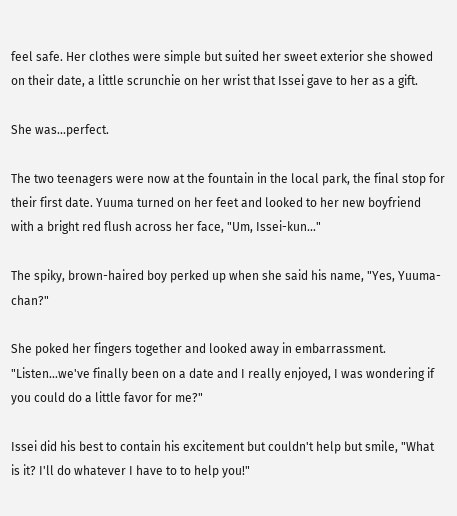feel safe. Her clothes were simple but suited her sweet exterior she showed on their date, a little scrunchie on her wrist that Issei gave to her as a gift.

She was...perfect.

The two teenagers were now at the fountain in the local park, the final stop for their first date. Yuuma turned on her feet and looked to her new boyfriend with a bright red flush across her face, "Um, Issei-kun..."

The spiky, brown-haired boy perked up when she said his name, "Yes, Yuuma-chan?"

She poked her fingers together and looked away in embarrassment. "Listen...we've finally been on a date and I really enjoyed, I was wondering if you could do a little favor for me?"

Issei did his best to contain his excitement but couldn't help but smile, "What is it? I'll do whatever I have to to help you!"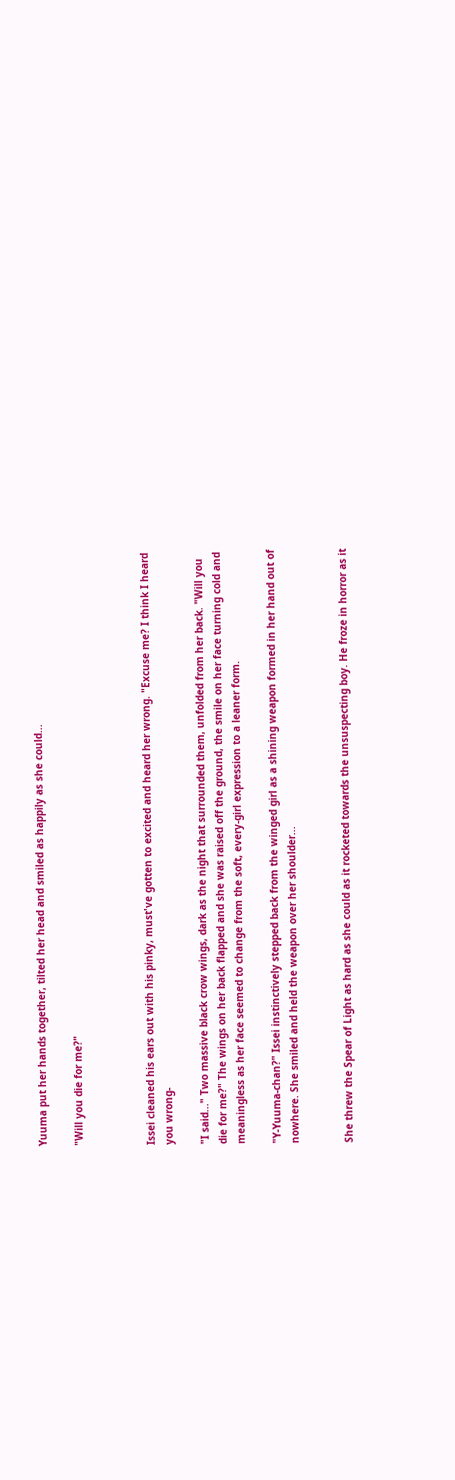Yuuma put her hands together, tilted her head and smiled as happily as she could...

"Will you die for me?"



Issei cleaned his ears out with his pinky, must've gotten to excited and heard her wrong. "Excuse me? I think I heard you wrong-

"I said..." Two massive black crow wings, dark as the night that surrounded them, unfolded from her back. "Will you die for me?" The wings on her back flapped and she was raised off the ground, the smile on her face turning cold and meaningless as her face seemed to change from the soft, every-girl expression to a leaner form.

"Y-Yuuma-chan?" Issei instinctively stepped back from the winged girl as a shining weapon formed in her hand out of nowhere. She smiled and held the weapon over her shoulder...


She threw the Spear of Light as hard as she could as it rocketed towards the unsuspecting boy. He froze in horror as it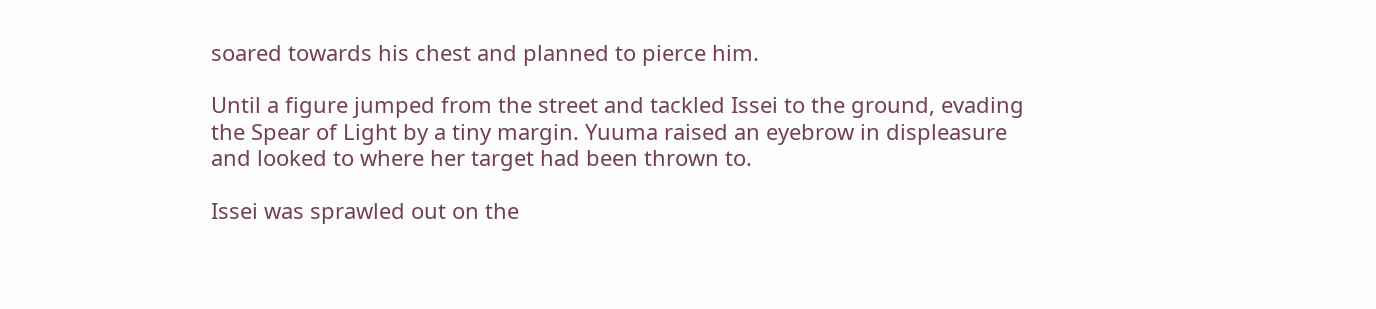soared towards his chest and planned to pierce him.

Until a figure jumped from the street and tackled Issei to the ground, evading the Spear of Light by a tiny margin. Yuuma raised an eyebrow in displeasure and looked to where her target had been thrown to.

Issei was sprawled out on the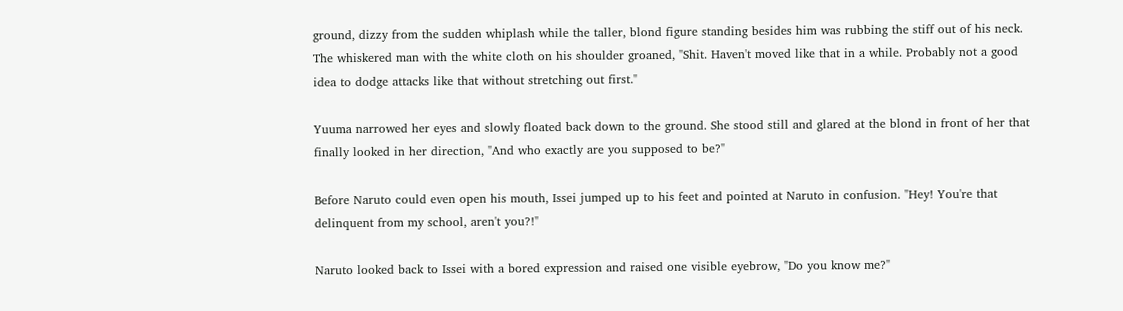ground, dizzy from the sudden whiplash while the taller, blond figure standing besides him was rubbing the stiff out of his neck. The whiskered man with the white cloth on his shoulder groaned, "Shit. Haven't moved like that in a while. Probably not a good idea to dodge attacks like that without stretching out first."

Yuuma narrowed her eyes and slowly floated back down to the ground. She stood still and glared at the blond in front of her that finally looked in her direction, "And who exactly are you supposed to be?"

Before Naruto could even open his mouth, Issei jumped up to his feet and pointed at Naruto in confusion. "Hey! You're that delinquent from my school, aren't you?!"

Naruto looked back to Issei with a bored expression and raised one visible eyebrow, "Do you know me?"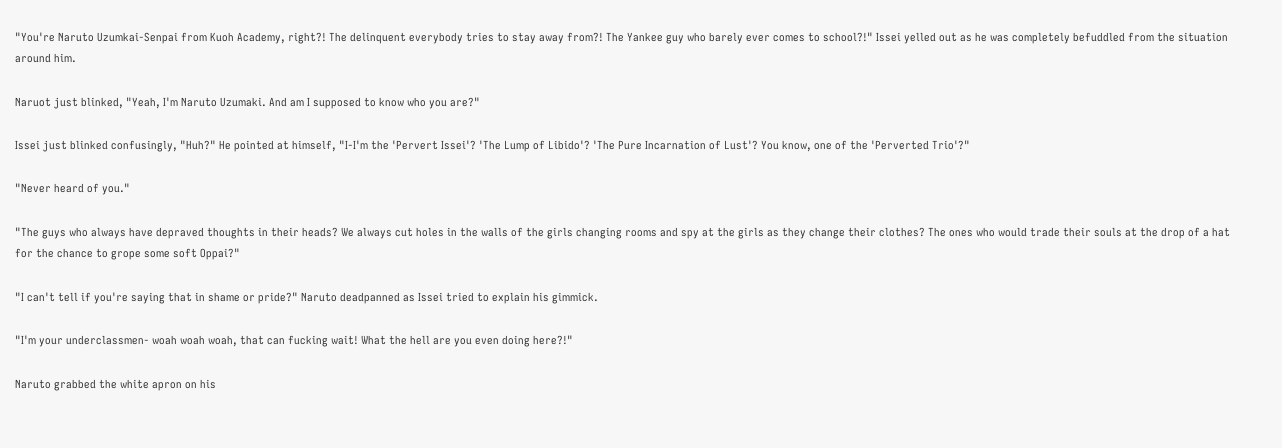"You're Naruto Uzumkai-Senpai from Kuoh Academy, right?! The delinquent everybody tries to stay away from?! The Yankee guy who barely ever comes to school?!" Issei yelled out as he was completely befuddled from the situation around him.

Naruot just blinked, "Yeah, I'm Naruto Uzumaki. And am I supposed to know who you are?"

Issei just blinked confusingly, "Huh?" He pointed at himself, "I-I'm the 'Pervert Issei'? 'The Lump of Libido'? 'The Pure Incarnation of Lust'? You know, one of the 'Perverted Trio'?"

"Never heard of you."

"The guys who always have depraved thoughts in their heads? We always cut holes in the walls of the girls changing rooms and spy at the girls as they change their clothes? The ones who would trade their souls at the drop of a hat for the chance to grope some soft Oppai?"

"I can't tell if you're saying that in shame or pride?" Naruto deadpanned as Issei tried to explain his gimmick.

"I'm your underclassmen- woah woah woah, that can fucking wait! What the hell are you even doing here?!"

Naruto grabbed the white apron on his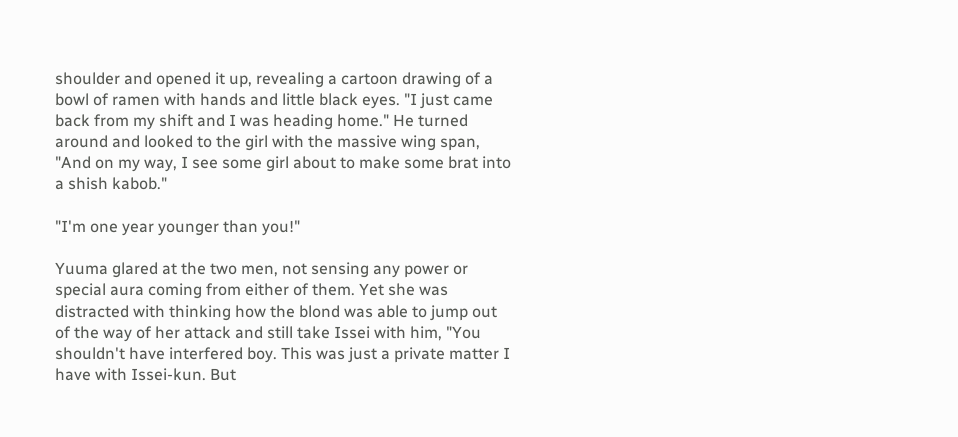shoulder and opened it up, revealing a cartoon drawing of a bowl of ramen with hands and little black eyes. "I just came back from my shift and I was heading home." He turned around and looked to the girl with the massive wing span, "And on my way, I see some girl about to make some brat into a shish kabob."

"I'm one year younger than you!"

Yuuma glared at the two men, not sensing any power or special aura coming from either of them. Yet she was distracted with thinking how the blond was able to jump out of the way of her attack and still take Issei with him, "You shouldn't have interfered boy. This was just a private matter I have with Issei-kun. But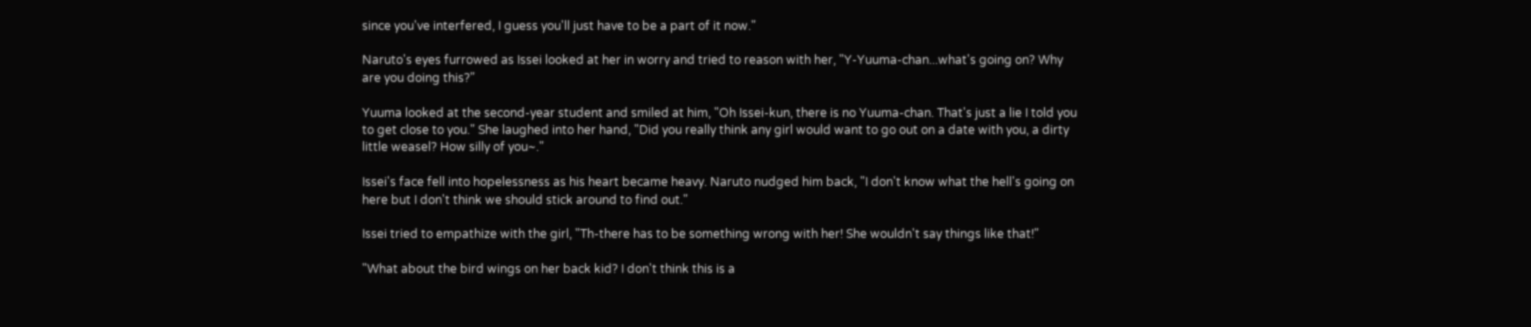since you've interfered, I guess you'll just have to be a part of it now."

Naruto's eyes furrowed as Issei looked at her in worry and tried to reason with her, "Y-Yuuma-chan...what's going on? Why are you doing this?"

Yuuma looked at the second-year student and smiled at him, "Oh Issei-kun, there is no Yuuma-chan. That's just a lie I told you to get close to you." She laughed into her hand, "Did you really think any girl would want to go out on a date with you, a dirty little weasel? How silly of you~."

Issei's face fell into hopelessness as his heart became heavy. Naruto nudged him back, "I don't know what the hell's going on here but I don't think we should stick around to find out."

Issei tried to empathize with the girl, "Th-there has to be something wrong with her! She wouldn't say things like that!"

"What about the bird wings on her back kid? I don't think this is a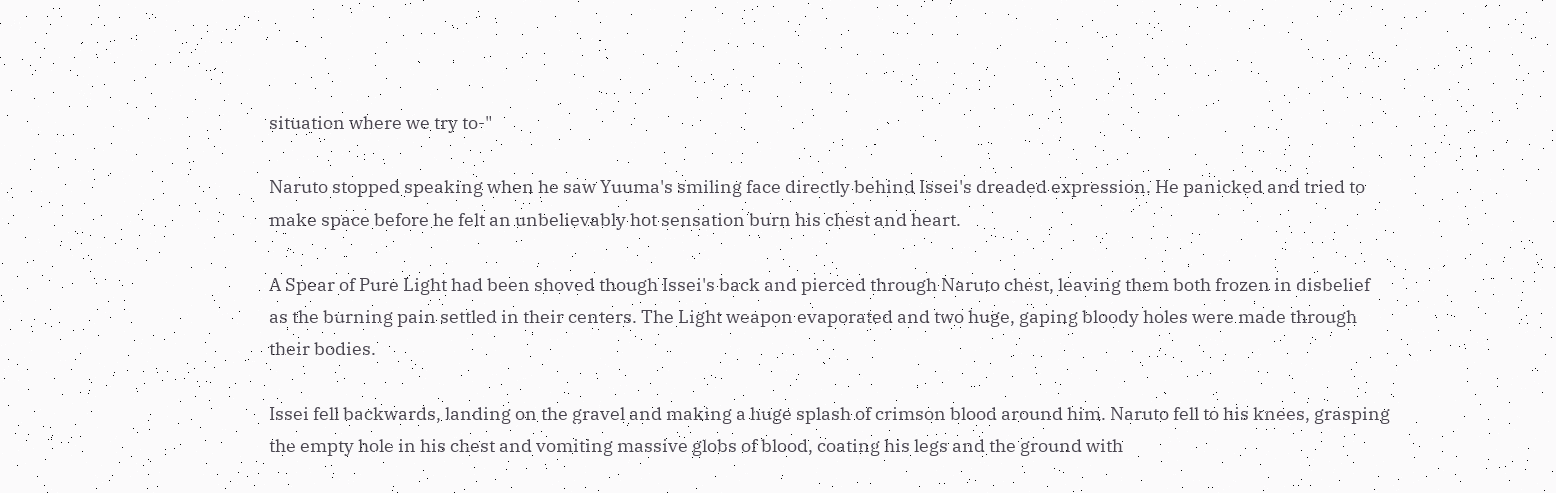situation where we try to-"

Naruto stopped speaking when he saw Yuuma's smiling face directly behind Issei's dreaded expression. He panicked and tried to make space before he felt an unbelievably hot sensation burn his chest and heart.

A Spear of Pure Light had been shoved though Issei's back and pierced through Naruto chest, leaving them both frozen in disbelief as the burning pain settled in their centers. The Light weapon evaporated and two huge, gaping bloody holes were made through their bodies.

Issei fell backwards, landing on the gravel and making a huge splash of crimson blood around him. Naruto fell to his knees, grasping the empty hole in his chest and vomiting massive globs of blood, coating his legs and the ground with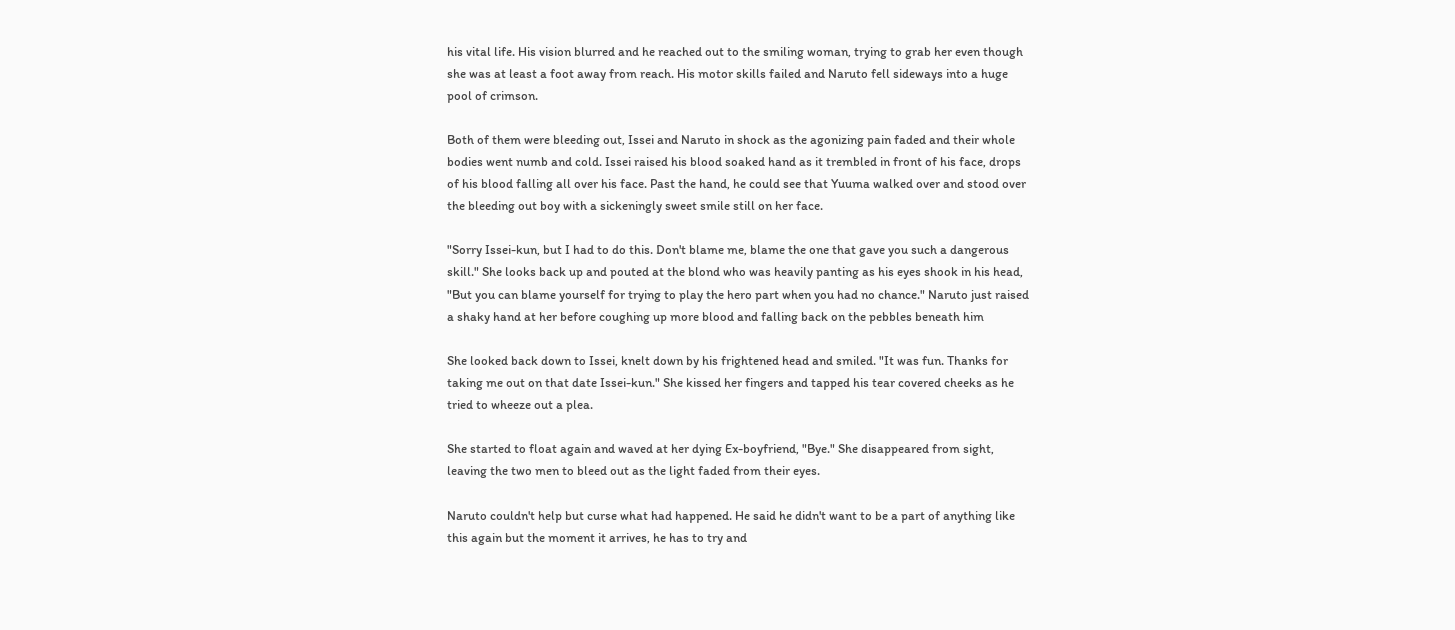his vital life. His vision blurred and he reached out to the smiling woman, trying to grab her even though she was at least a foot away from reach. His motor skills failed and Naruto fell sideways into a huge pool of crimson.

Both of them were bleeding out, Issei and Naruto in shock as the agonizing pain faded and their whole bodies went numb and cold. Issei raised his blood soaked hand as it trembled in front of his face, drops of his blood falling all over his face. Past the hand, he could see that Yuuma walked over and stood over the bleeding out boy with a sickeningly sweet smile still on her face.

"Sorry Issei-kun, but I had to do this. Don't blame me, blame the one that gave you such a dangerous skill." She looks back up and pouted at the blond who was heavily panting as his eyes shook in his head, "But you can blame yourself for trying to play the hero part when you had no chance." Naruto just raised a shaky hand at her before coughing up more blood and falling back on the pebbles beneath him

She looked back down to Issei, knelt down by his frightened head and smiled. "It was fun. Thanks for taking me out on that date Issei-kun." She kissed her fingers and tapped his tear covered cheeks as he tried to wheeze out a plea.

She started to float again and waved at her dying Ex-boyfriend, "Bye." She disappeared from sight, leaving the two men to bleed out as the light faded from their eyes.

Naruto couldn't help but curse what had happened. He said he didn't want to be a part of anything like this again but the moment it arrives, he has to try and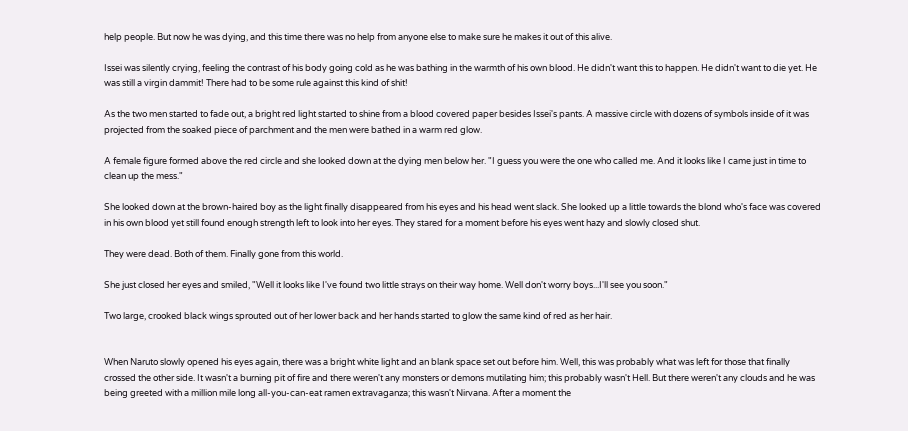help people. But now he was dying, and this time there was no help from anyone else to make sure he makes it out of this alive.

Issei was silently crying, feeling the contrast of his body going cold as he was bathing in the warmth of his own blood. He didn't want this to happen. He didn't want to die yet. He was still a virgin dammit! There had to be some rule against this kind of shit!

As the two men started to fade out, a bright red light started to shine from a blood covered paper besides Issei's pants. A massive circle with dozens of symbols inside of it was projected from the soaked piece of parchment and the men were bathed in a warm red glow.

A female figure formed above the red circle and she looked down at the dying men below her. "I guess you were the one who called me. And it looks like I came just in time to clean up the mess."

She looked down at the brown-haired boy as the light finally disappeared from his eyes and his head went slack. She looked up a little towards the blond who's face was covered in his own blood yet still found enough strength left to look into her eyes. They stared for a moment before his eyes went hazy and slowly closed shut.

They were dead. Both of them. Finally gone from this world.

She just closed her eyes and smiled, "Well it looks like I've found two little strays on their way home. Well don't worry boys...I'll see you soon."

Two large, crooked black wings sprouted out of her lower back and her hands started to glow the same kind of red as her hair.


When Naruto slowly opened his eyes again, there was a bright white light and an blank space set out before him. Well, this was probably what was left for those that finally crossed the other side. It wasn't a burning pit of fire and there weren't any monsters or demons mutilating him; this probably wasn't Hell. But there weren't any clouds and he was being greeted with a million mile long all-you-can-eat ramen extravaganza; this wasn't Nirvana. After a moment the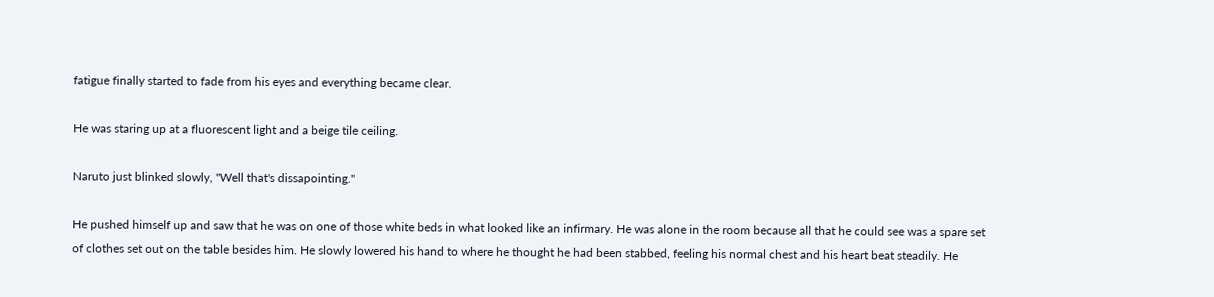fatigue finally started to fade from his eyes and everything became clear.

He was staring up at a fluorescent light and a beige tile ceiling.

Naruto just blinked slowly, "Well that's dissapointing."

He pushed himself up and saw that he was on one of those white beds in what looked like an infirmary. He was alone in the room because all that he could see was a spare set of clothes set out on the table besides him. He slowly lowered his hand to where he thought he had been stabbed, feeling his normal chest and his heart beat steadily. He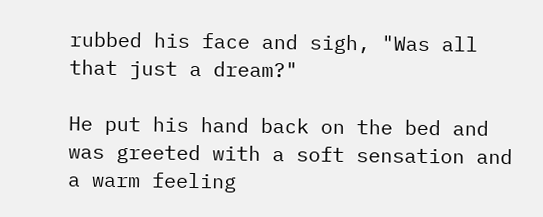rubbed his face and sigh, "Was all that just a dream?"

He put his hand back on the bed and was greeted with a soft sensation and a warm feeling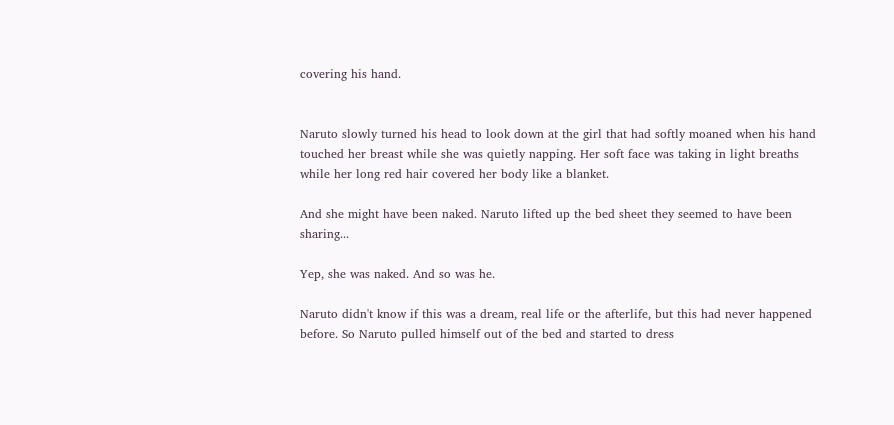covering his hand.


Naruto slowly turned his head to look down at the girl that had softly moaned when his hand touched her breast while she was quietly napping. Her soft face was taking in light breaths while her long red hair covered her body like a blanket.

And she might have been naked. Naruto lifted up the bed sheet they seemed to have been sharing...

Yep, she was naked. And so was he.

Naruto didn't know if this was a dream, real life or the afterlife, but this had never happened before. So Naruto pulled himself out of the bed and started to dress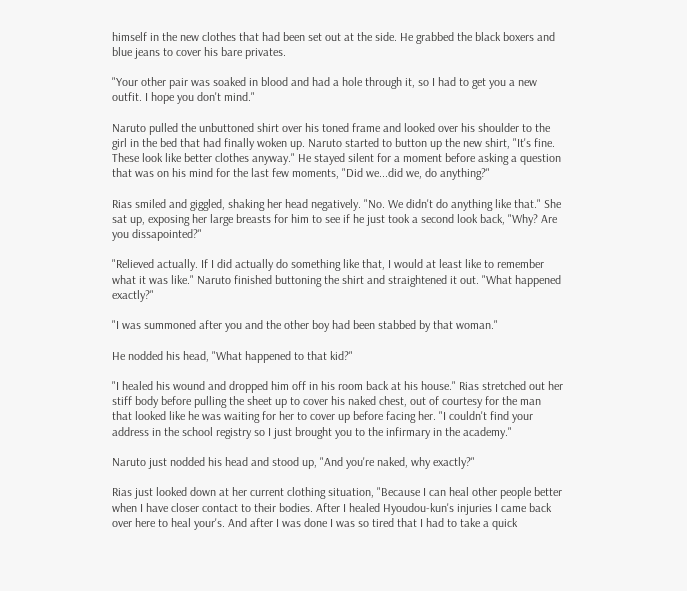himself in the new clothes that had been set out at the side. He grabbed the black boxers and blue jeans to cover his bare privates.

"Your other pair was soaked in blood and had a hole through it, so I had to get you a new outfit. I hope you don't mind."

Naruto pulled the unbuttoned shirt over his toned frame and looked over his shoulder to the girl in the bed that had finally woken up. Naruto started to button up the new shirt, "It's fine. These look like better clothes anyway." He stayed silent for a moment before asking a question that was on his mind for the last few moments, "Did we...did we, do anything?"

Rias smiled and giggled, shaking her head negatively. "No. We didn't do anything like that." She sat up, exposing her large breasts for him to see if he just took a second look back, "Why? Are you dissapointed?"

"Relieved actually. If I did actually do something like that, I would at least like to remember what it was like." Naruto finished buttoning the shirt and straightened it out. "What happened exactly?"

"I was summoned after you and the other boy had been stabbed by that woman."

He nodded his head, "What happened to that kid?"

"I healed his wound and dropped him off in his room back at his house." Rias stretched out her stiff body before pulling the sheet up to cover his naked chest, out of courtesy for the man that looked like he was waiting for her to cover up before facing her. "I couldn't find your address in the school registry so I just brought you to the infirmary in the academy."

Naruto just nodded his head and stood up, "And you're naked, why exactly?"

Rias just looked down at her current clothing situation, "Because I can heal other people better when I have closer contact to their bodies. After I healed Hyoudou-kun's injuries I came back over here to heal your's. And after I was done I was so tired that I had to take a quick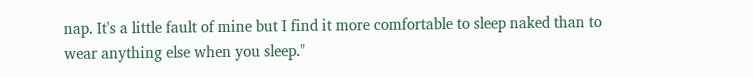nap. It's a little fault of mine but I find it more comfortable to sleep naked than to wear anything else when you sleep."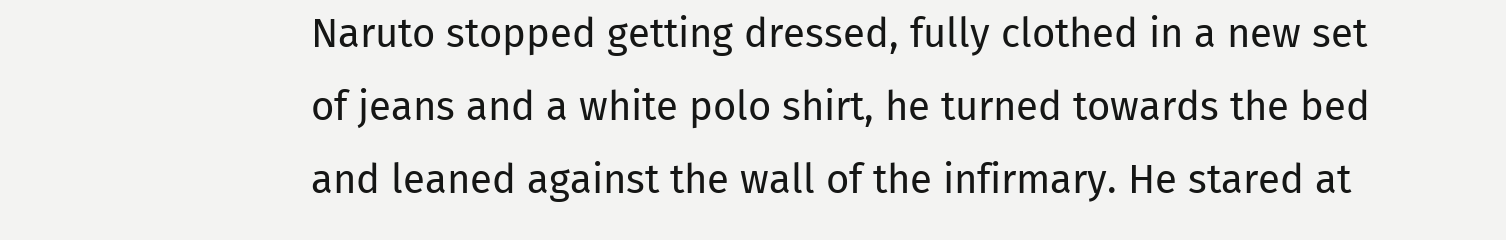Naruto stopped getting dressed, fully clothed in a new set of jeans and a white polo shirt, he turned towards the bed and leaned against the wall of the infirmary. He stared at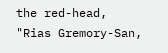the red-head, "Rias Gremory-San,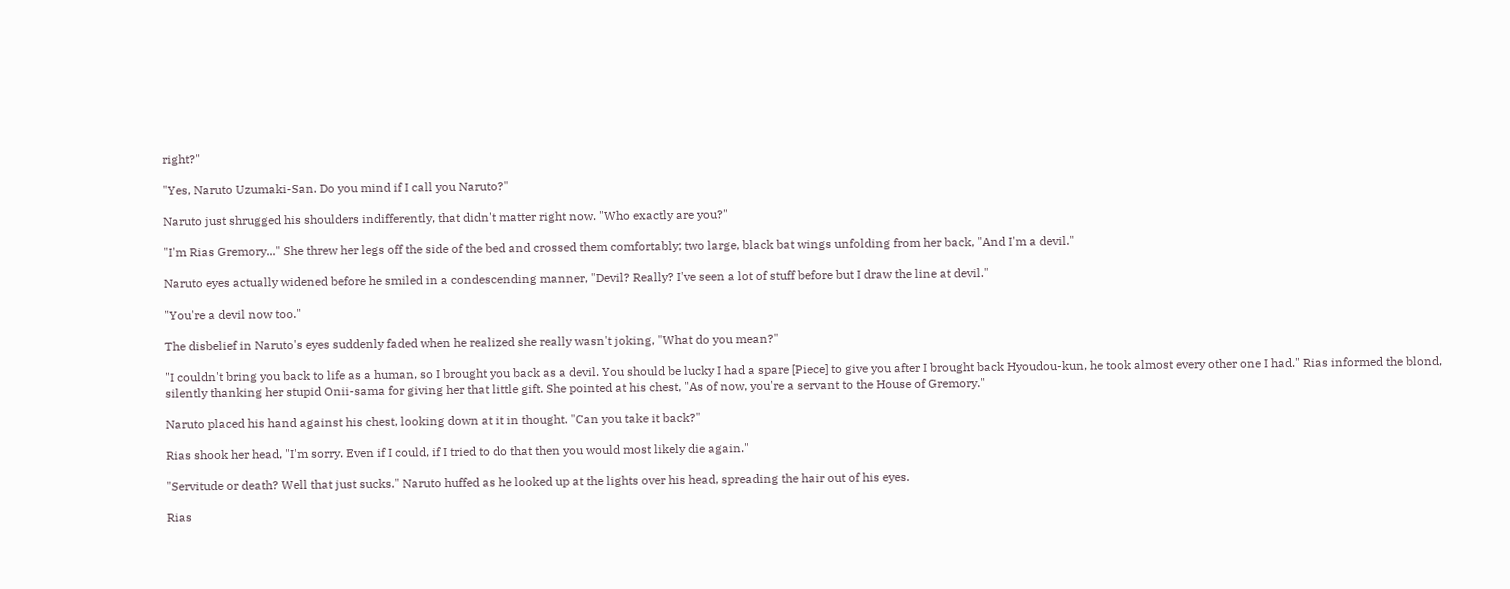right?"

"Yes, Naruto Uzumaki-San. Do you mind if I call you Naruto?"

Naruto just shrugged his shoulders indifferently, that didn't matter right now. "Who exactly are you?"

"I'm Rias Gremory..." She threw her legs off the side of the bed and crossed them comfortably; two large, black bat wings unfolding from her back, "And I'm a devil."

Naruto eyes actually widened before he smiled in a condescending manner, "Devil? Really? I've seen a lot of stuff before but I draw the line at devil."

"You're a devil now too."

The disbelief in Naruto's eyes suddenly faded when he realized she really wasn't joking, "What do you mean?"

"I couldn't bring you back to life as a human, so I brought you back as a devil. You should be lucky I had a spare [Piece] to give you after I brought back Hyoudou-kun, he took almost every other one I had." Rias informed the blond, silently thanking her stupid Onii-sama for giving her that little gift. She pointed at his chest, "As of now, you're a servant to the House of Gremory."

Naruto placed his hand against his chest, looking down at it in thought. "Can you take it back?"

Rias shook her head, "I'm sorry. Even if I could, if I tried to do that then you would most likely die again."

"Servitude or death? Well that just sucks." Naruto huffed as he looked up at the lights over his head, spreading the hair out of his eyes.

Rias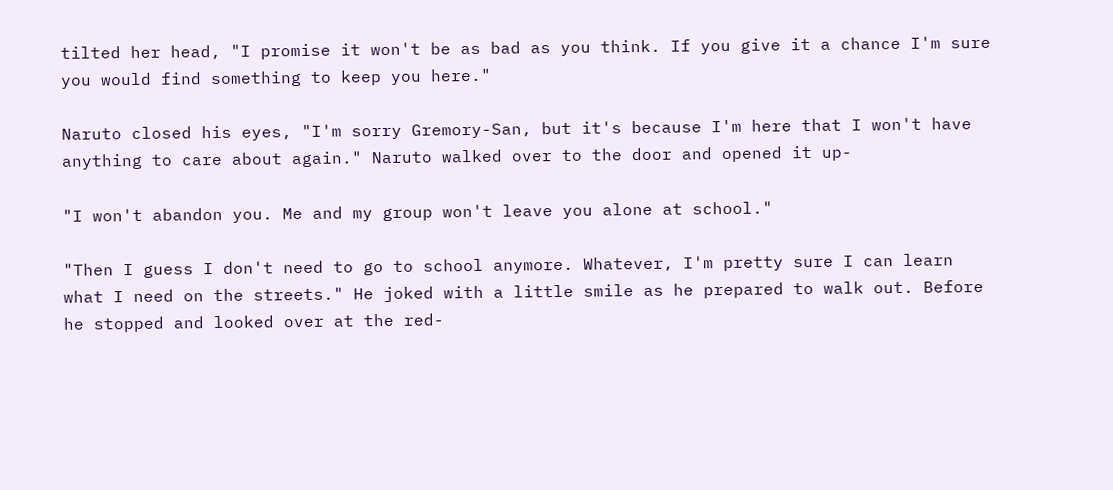tilted her head, "I promise it won't be as bad as you think. If you give it a chance I'm sure you would find something to keep you here."

Naruto closed his eyes, "I'm sorry Gremory-San, but it's because I'm here that I won't have anything to care about again." Naruto walked over to the door and opened it up-

"I won't abandon you. Me and my group won't leave you alone at school."

"Then I guess I don't need to go to school anymore. Whatever, I'm pretty sure I can learn what I need on the streets." He joked with a little smile as he prepared to walk out. Before he stopped and looked over at the red-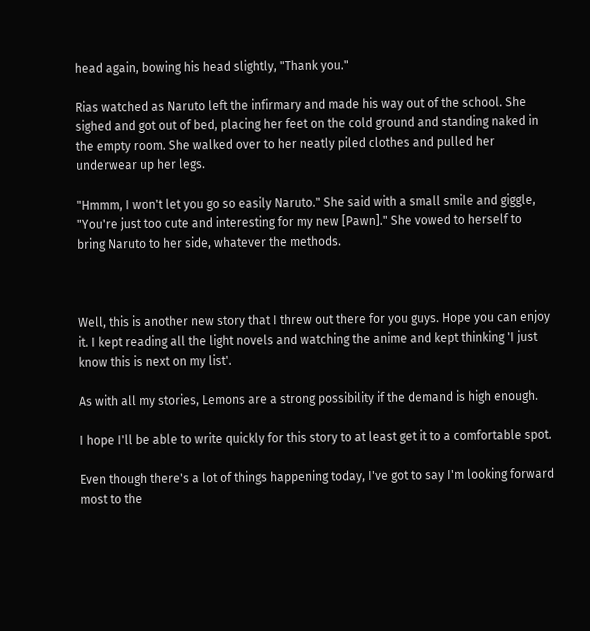head again, bowing his head slightly, "Thank you."

Rias watched as Naruto left the infirmary and made his way out of the school. She sighed and got out of bed, placing her feet on the cold ground and standing naked in the empty room. She walked over to her neatly piled clothes and pulled her underwear up her legs.

"Hmmm, I won't let you go so easily Naruto." She said with a small smile and giggle, "You're just too cute and interesting for my new [Pawn]." She vowed to herself to bring Naruto to her side, whatever the methods.



Well, this is another new story that I threw out there for you guys. Hope you can enjoy it. I kept reading all the light novels and watching the anime and kept thinking 'I just know this is next on my list'.

As with all my stories, Lemons are a strong possibility if the demand is high enough.

I hope I'll be able to write quickly for this story to at least get it to a comfortable spot.

Even though there's a lot of things happening today, I've got to say I'm looking forward most to the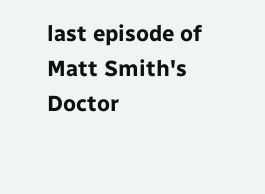last episode of Matt Smith's Doctor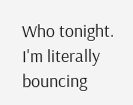Who tonight. I'm literally bouncing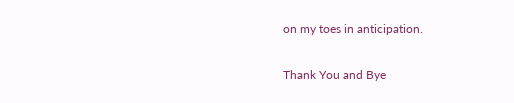on my toes in anticipation.


Thank You and Bye